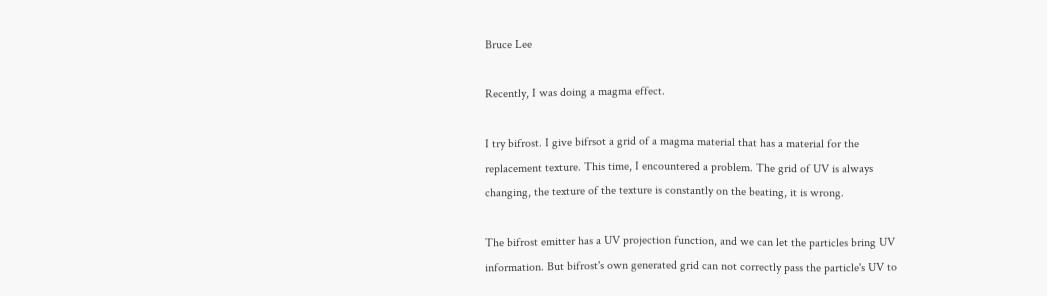Bruce Lee

Recently, I was doing a magma effect.

I try bifrost. I give bifrsot a grid of a magma material that has a material for the replacement texture. This time, I encountered a problem. The grid of UV is always changing, the texture of the texture is constantly on the beating, it is wrong.

The bifrost emitter has a UV projection function, and we can let the particles bring UV information. But bifrost's own generated grid can not correctly pass the particle's UV to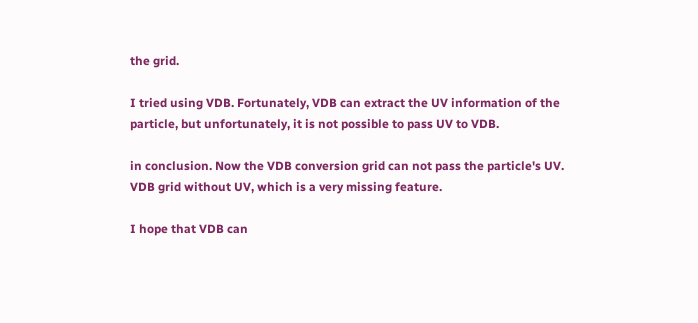the grid.

I tried using VDB. Fortunately, VDB can extract the UV information of the particle, but unfortunately, it is not possible to pass UV to VDB.

in conclusion. Now the VDB conversion grid can not pass the particle's UV. VDB grid without UV, which is a very missing feature.

I hope that VDB can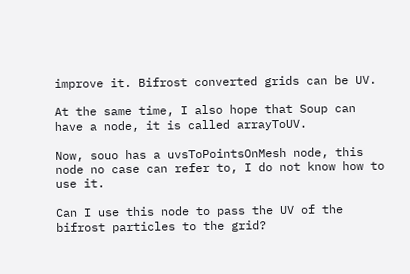improve it. Bifrost converted grids can be UV.

At the same time, I also hope that Soup can have a node, it is called arrayToUV.

Now, souo has a uvsToPointsOnMesh node, this node no case can refer to, I do not know how to use it.

Can I use this node to pass the UV of the bifrost particles to the grid?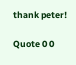thank peter!

Quote 0 0